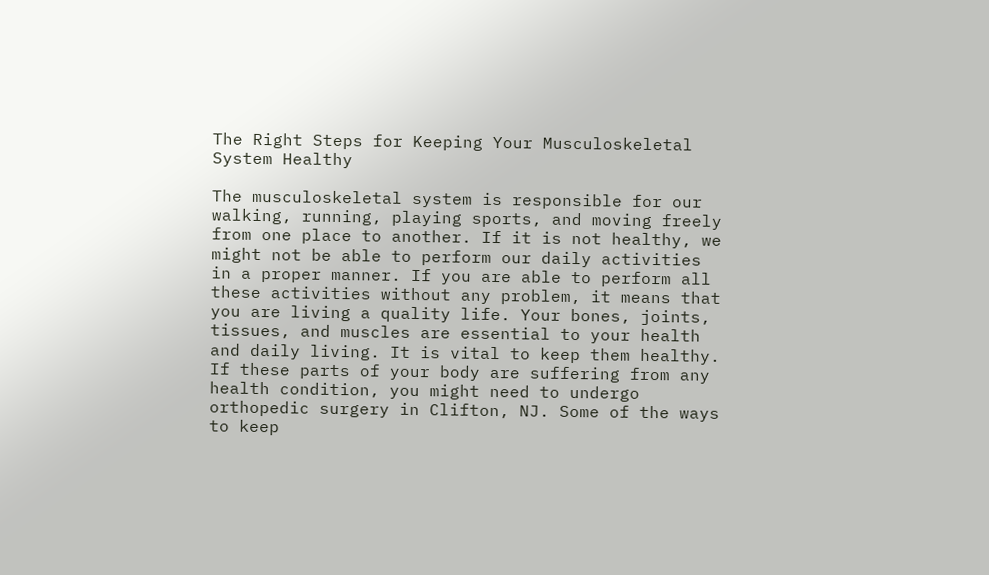The Right Steps for Keeping Your Musculoskeletal System Healthy

The musculoskeletal system is responsible for our walking, running, playing sports, and moving freely from one place to another. If it is not healthy, we might not be able to perform our daily activities in a proper manner. If you are able to perform all these activities without any problem, it means that you are living a quality life. Your bones, joints, tissues, and muscles are essential to your health and daily living. It is vital to keep them healthy. If these parts of your body are suffering from any health condition, you might need to undergo orthopedic surgery in Clifton, NJ. Some of the ways to keep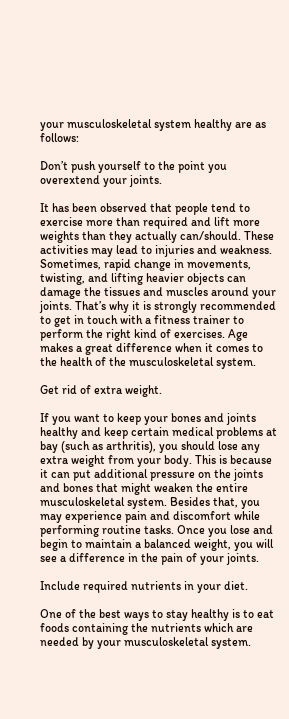your musculoskeletal system healthy are as follows:

Don’t push yourself to the point you overextend your joints.

It has been observed that people tend to exercise more than required and lift more weights than they actually can/should. These activities may lead to injuries and weakness. Sometimes, rapid change in movements, twisting, and lifting heavier objects can damage the tissues and muscles around your joints. That’s why it is strongly recommended to get in touch with a fitness trainer to perform the right kind of exercises. Age makes a great difference when it comes to the health of the musculoskeletal system.

Get rid of extra weight.

If you want to keep your bones and joints healthy and keep certain medical problems at bay (such as arthritis), you should lose any extra weight from your body. This is because it can put additional pressure on the joints and bones that might weaken the entire musculoskeletal system. Besides that, you may experience pain and discomfort while performing routine tasks. Once you lose and begin to maintain a balanced weight, you will see a difference in the pain of your joints.

Include required nutrients in your diet.

One of the best ways to stay healthy is to eat foods containing the nutrients which are needed by your musculoskeletal system.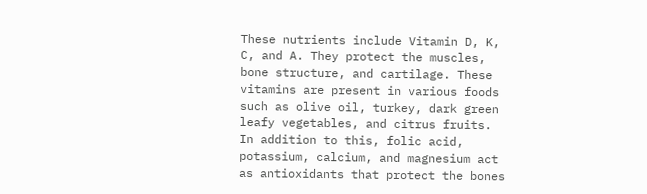These nutrients include Vitamin D, K, C, and A. They protect the muscles, bone structure, and cartilage. These vitamins are present in various foods such as olive oil, turkey, dark green leafy vegetables, and citrus fruits. In addition to this, folic acid, potassium, calcium, and magnesium act as antioxidants that protect the bones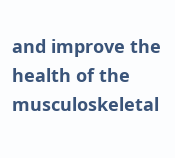and improve the health of the musculoskeletal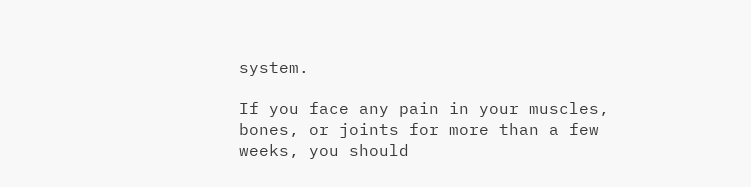system.

If you face any pain in your muscles, bones, or joints for more than a few weeks, you should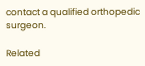contact a qualified orthopedic surgeon.

Related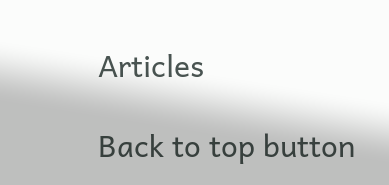Articles

Back to top button